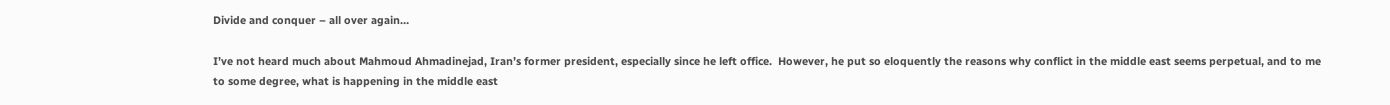Divide and conquer – all over again…

I’ve not heard much about Mahmoud Ahmadinejad, Iran’s former president, especially since he left office.  However, he put so eloquently the reasons why conflict in the middle east seems perpetual, and to me to some degree, what is happening in the middle east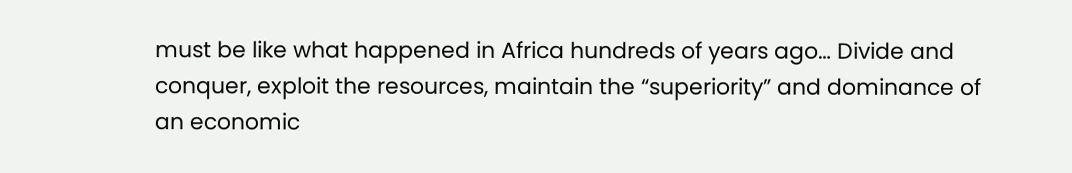must be like what happened in Africa hundreds of years ago… Divide and conquer, exploit the resources, maintain the “superiority” and dominance of an economic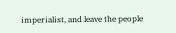imperialist, and leave the people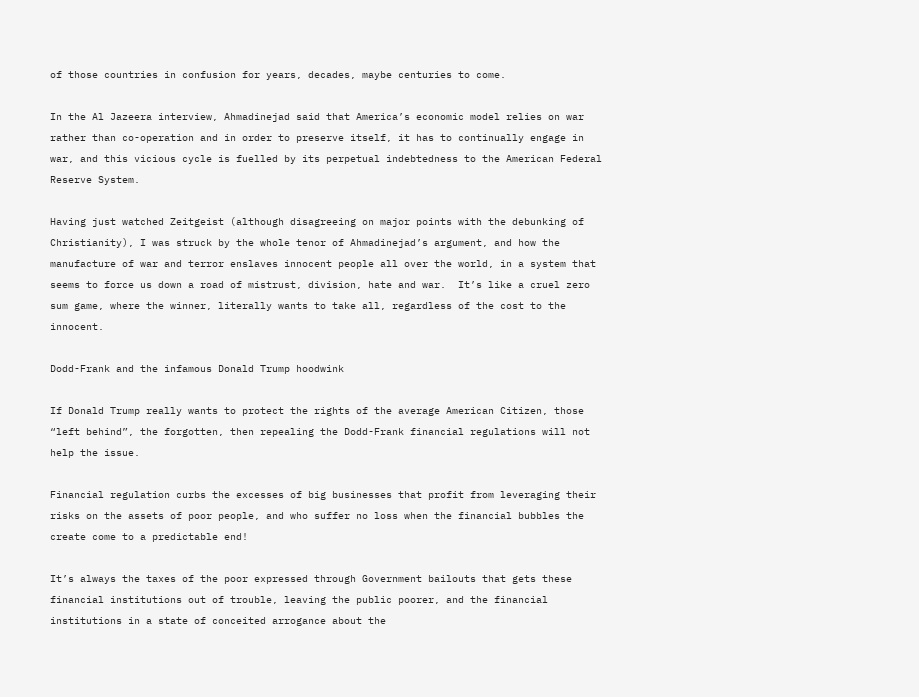of those countries in confusion for years, decades, maybe centuries to come.

In the Al Jazeera interview, Ahmadinejad said that America’s economic model relies on war rather than co-operation and in order to preserve itself, it has to continually engage in war, and this vicious cycle is fuelled by its perpetual indebtedness to the American Federal Reserve System.

Having just watched Zeitgeist (although disagreeing on major points with the debunking of Christianity), I was struck by the whole tenor of Ahmadinejad’s argument, and how the manufacture of war and terror enslaves innocent people all over the world, in a system that seems to force us down a road of mistrust, division, hate and war.  It’s like a cruel zero sum game, where the winner, literally wants to take all, regardless of the cost to the innocent.

Dodd-Frank and the infamous Donald Trump hoodwink

If Donald Trump really wants to protect the rights of the average American Citizen, those “left behind”, the forgotten, then repealing the Dodd-Frank financial regulations will not help the issue.

Financial regulation curbs the excesses of big businesses that profit from leveraging their risks on the assets of poor people, and who suffer no loss when the financial bubbles the create come to a predictable end!

It’s always the taxes of the poor expressed through Government bailouts that gets these financial institutions out of trouble, leaving the public poorer, and the financial institutions in a state of conceited arrogance about the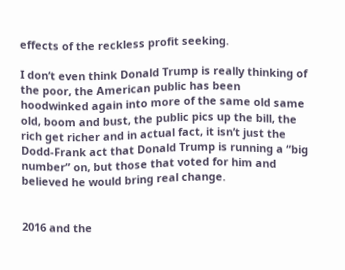effects of the reckless profit seeking.

I don’t even think Donald Trump is really thinking of the poor, the American public has been hoodwinked again into more of the same old same old, boom and bust, the public pics up the bill, the rich get richer and in actual fact, it isn’t just the Dodd-Frank act that Donald Trump is running a “big number” on, but those that voted for him and believed he would bring real change.


2016 and the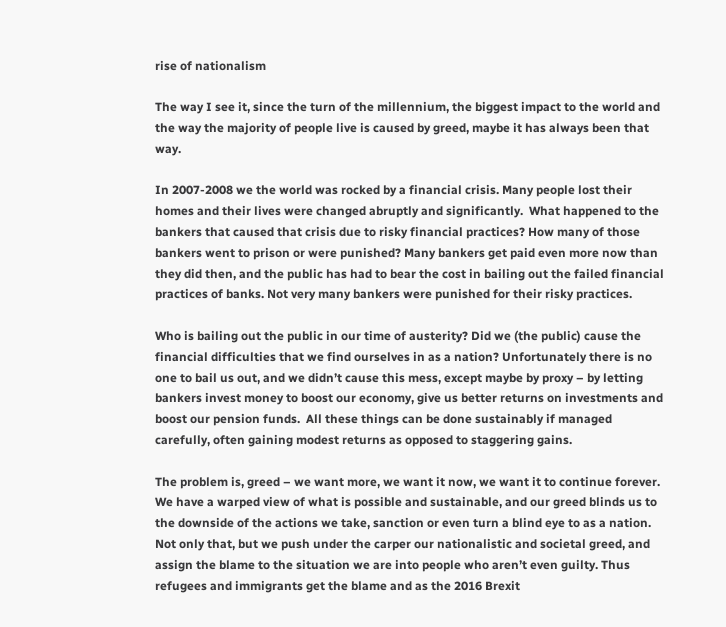rise of nationalism

The way I see it, since the turn of the millennium, the biggest impact to the world and the way the majority of people live is caused by greed, maybe it has always been that way.

In 2007-2008 we the world was rocked by a financial crisis. Many people lost their homes and their lives were changed abruptly and significantly.  What happened to the bankers that caused that crisis due to risky financial practices? How many of those bankers went to prison or were punished? Many bankers get paid even more now than they did then, and the public has had to bear the cost in bailing out the failed financial practices of banks. Not very many bankers were punished for their risky practices.

Who is bailing out the public in our time of austerity? Did we (the public) cause the financial difficulties that we find ourselves in as a nation? Unfortunately there is no one to bail us out, and we didn’t cause this mess, except maybe by proxy – by letting bankers invest money to boost our economy, give us better returns on investments and boost our pension funds.  All these things can be done sustainably if managed carefully, often gaining modest returns as opposed to staggering gains.

The problem is, greed – we want more, we want it now, we want it to continue forever. We have a warped view of what is possible and sustainable, and our greed blinds us to the downside of the actions we take, sanction or even turn a blind eye to as a nation. Not only that, but we push under the carper our nationalistic and societal greed, and assign the blame to the situation we are into people who aren’t even guilty. Thus refugees and immigrants get the blame and as the 2016 Brexit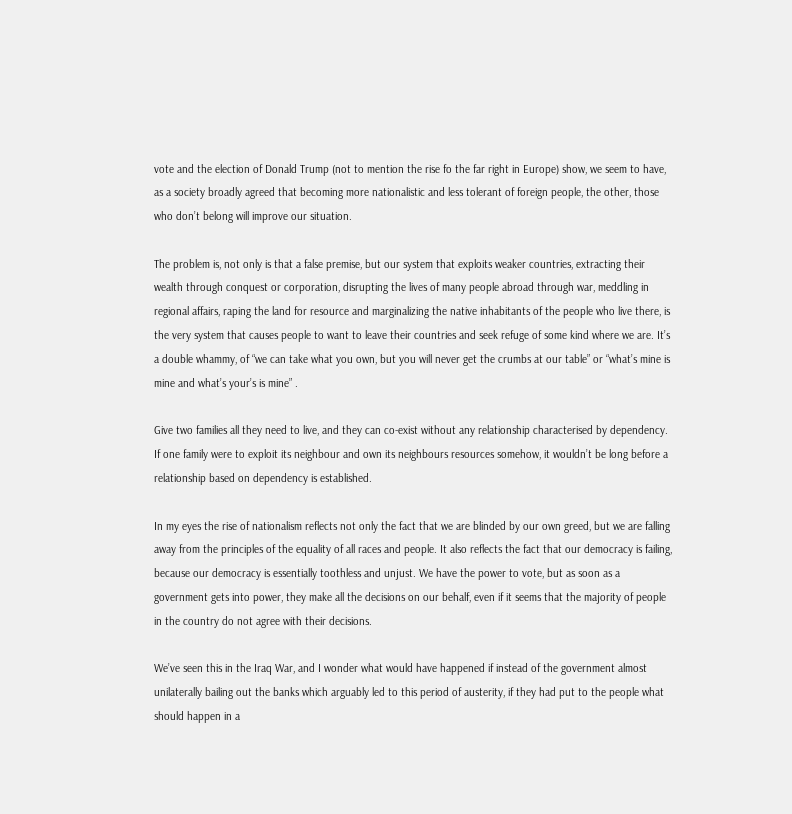vote and the election of Donald Trump (not to mention the rise fo the far right in Europe) show, we seem to have, as a society broadly agreed that becoming more nationalistic and less tolerant of foreign people, the other, those who don’t belong will improve our situation.

The problem is, not only is that a false premise, but our system that exploits weaker countries, extracting their wealth through conquest or corporation, disrupting the lives of many people abroad through war, meddling in regional affairs, raping the land for resource and marginalizing the native inhabitants of the people who live there, is the very system that causes people to want to leave their countries and seek refuge of some kind where we are. It’s a double whammy, of “we can take what you own, but you will never get the crumbs at our table” or “what’s mine is mine and what’s your’s is mine” .

Give two families all they need to live, and they can co-exist without any relationship characterised by dependency. If one family were to exploit its neighbour and own its neighbours resources somehow, it wouldn’t be long before a relationship based on dependency is established.

In my eyes the rise of nationalism reflects not only the fact that we are blinded by our own greed, but we are falling away from the principles of the equality of all races and people. It also reflects the fact that our democracy is failing, because our democracy is essentially toothless and unjust. We have the power to vote, but as soon as a government gets into power, they make all the decisions on our behalf, even if it seems that the majority of people in the country do not agree with their decisions.

We’ve seen this in the Iraq War, and I wonder what would have happened if instead of the government almost unilaterally bailing out the banks which arguably led to this period of austerity, if they had put to the people what should happen in a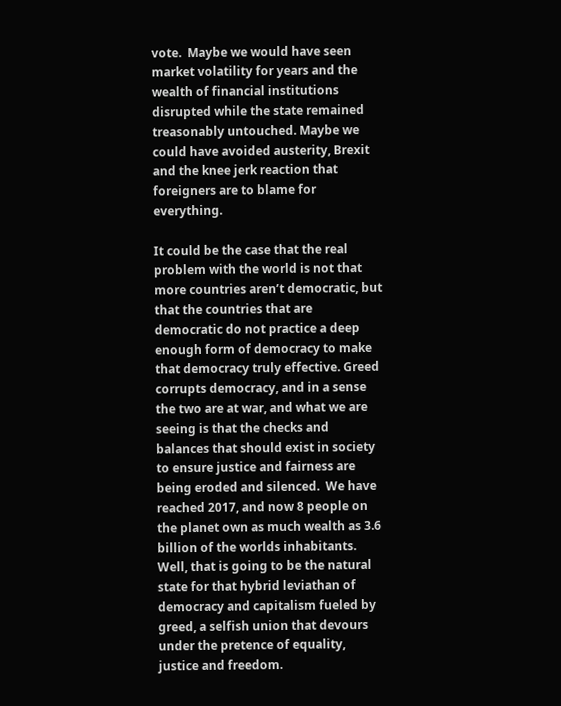vote.  Maybe we would have seen market volatility for years and the wealth of financial institutions disrupted while the state remained treasonably untouched. Maybe we could have avoided austerity, Brexit and the knee jerk reaction that foreigners are to blame for everything.

It could be the case that the real problem with the world is not that more countries aren’t democratic, but that the countries that are democratic do not practice a deep enough form of democracy to make that democracy truly effective. Greed corrupts democracy, and in a sense the two are at war, and what we are seeing is that the checks and balances that should exist in society to ensure justice and fairness are being eroded and silenced.  We have reached 2017, and now 8 people on the planet own as much wealth as 3.6 billion of the worlds inhabitants. Well, that is going to be the natural state for that hybrid leviathan of democracy and capitalism fueled by greed, a selfish union that devours under the pretence of equality, justice and freedom.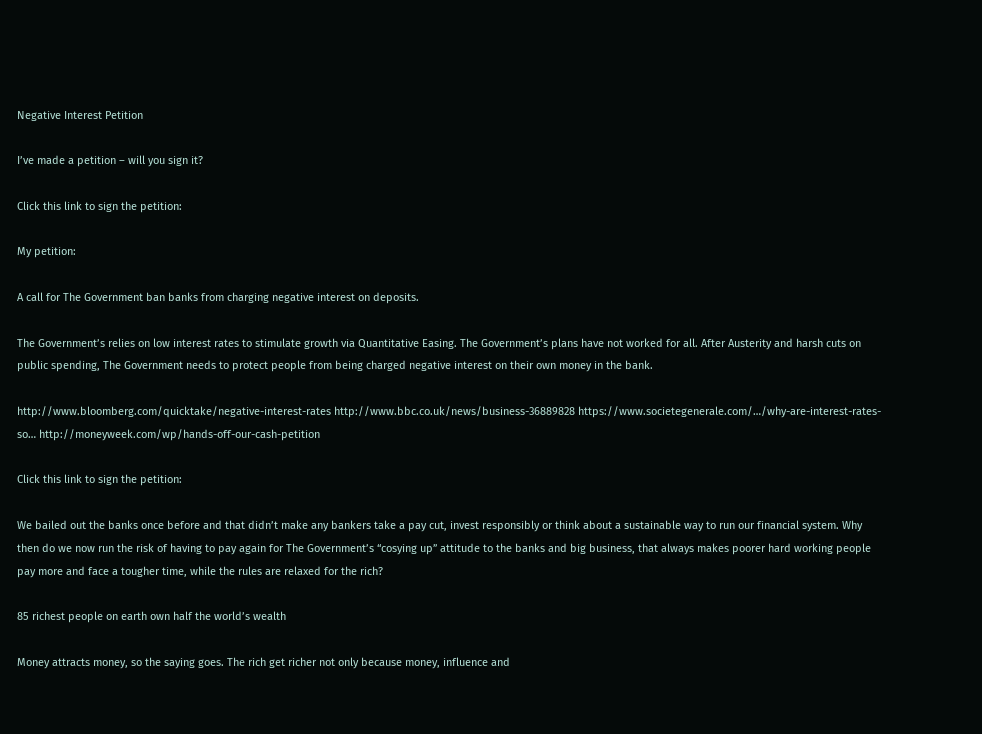Negative Interest Petition

I’ve made a petition – will you sign it?

Click this link to sign the petition:

My petition:

A call for The Government ban banks from charging negative interest on deposits.

The Government’s relies on low interest rates to stimulate growth via Quantitative Easing. The Government’s plans have not worked for all. After Austerity and harsh cuts on public spending, The Government needs to protect people from being charged negative interest on their own money in the bank.

http://www.bloomberg.com/quicktake/negative-interest-rates http://www.bbc.co.uk/news/business-36889828 https://www.societegenerale.com/…/why-are-interest-rates-so… http://moneyweek.com/wp/hands-off-our-cash-petition

Click this link to sign the petition:

We bailed out the banks once before and that didn’t make any bankers take a pay cut, invest responsibly or think about a sustainable way to run our financial system. Why then do we now run the risk of having to pay again for The Government’s “cosying up” attitude to the banks and big business, that always makes poorer hard working people pay more and face a tougher time, while the rules are relaxed for the rich?

85 richest people on earth own half the world’s wealth

Money attracts money, so the saying goes. The rich get richer not only because money, influence and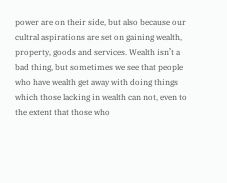power are on their side, but also because our cultral aspirations are set on gaining wealth, property, goods and services. Wealth isn’t a bad thing, but sometimes we see that people who have wealth get away with doing things which those lacking in wealth can not, even to the extent that those who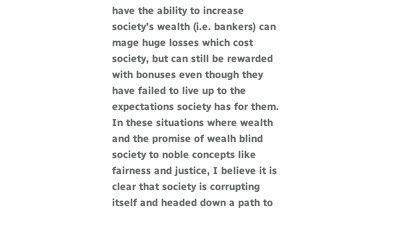have the ability to increase society’s wealth (i.e. bankers) can mage huge losses which cost society, but can still be rewarded with bonuses even though they have failed to live up to the expectations society has for them. In these situations where wealth and the promise of wealh blind society to noble concepts like fairness and justice, I believe it is clear that society is corrupting itself and headed down a path to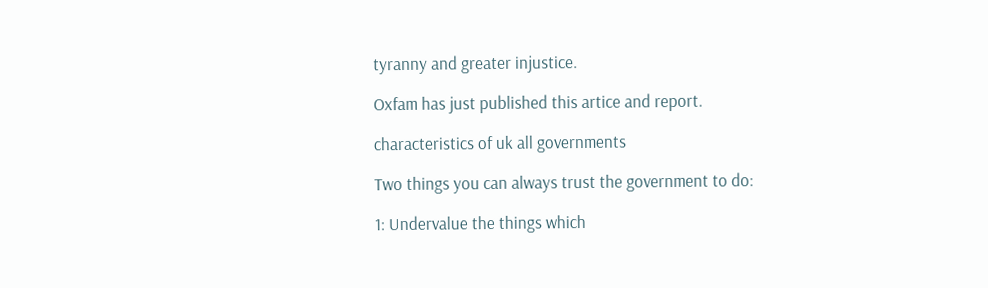tyranny and greater injustice.

Oxfam has just published this artice and report.

characteristics of uk all governments

Two things you can always trust the government to do:

1: Undervalue the things which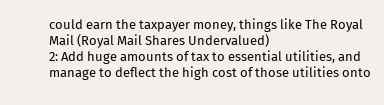could earn the taxpayer money, things like The Royal Mail (Royal Mail Shares Undervalued)
2: Add huge amounts of tax to essential utilities, and manage to deflect the high cost of those utilities onto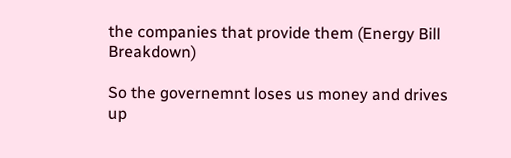the companies that provide them (Energy Bill Breakdown)

So the governemnt loses us money and drives up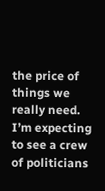the price of things we really need. I’m expecting to see a crew of politicians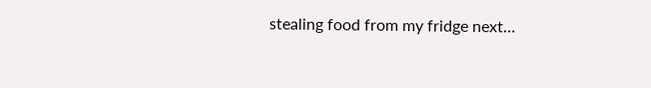stealing food from my fridge next…